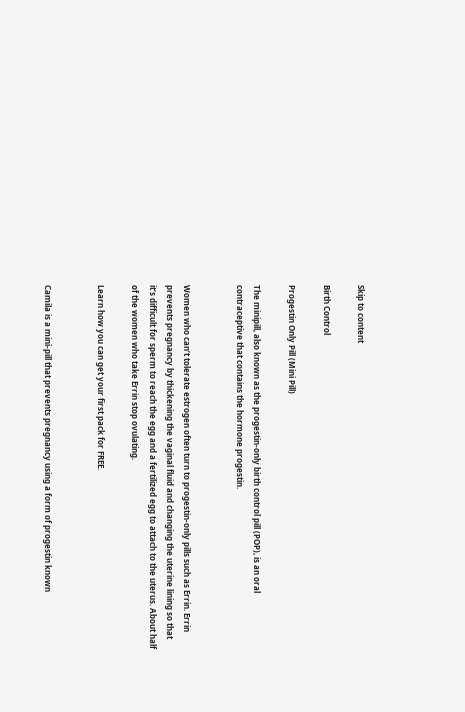Skip to content

Birth Control

Progestin Only Pill (Mini Pill)

The minipill, also known as the progestin-only birth control pill (POP), is an oral contraceptive that contains the hormone progestin.


Women who can’t tolerate estrogen often turn to progestin-only pills such as Errin. Errin prevents pregnancy by thickening the vaginal fluid and changing the uterine lining so that it’s difficult for sperm to reach the egg and a fertilized egg to attach to the uterus. About half of the women who take Errin stop ovulating.

Learn how you can get your first pack for FREE.


Camila is a mini-pill that prevents pregnancy using a form of progestin known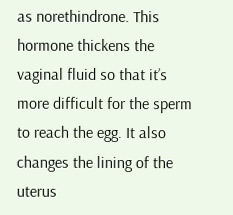as norethindrone. This hormone thickens the vaginal fluid so that it’s more difficult for the sperm to reach the egg. It also changes the lining of the uterus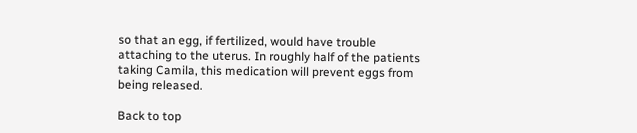so that an egg, if fertilized, would have trouble attaching to the uterus. In roughly half of the patients taking Camila, this medication will prevent eggs from being released.

Back to top